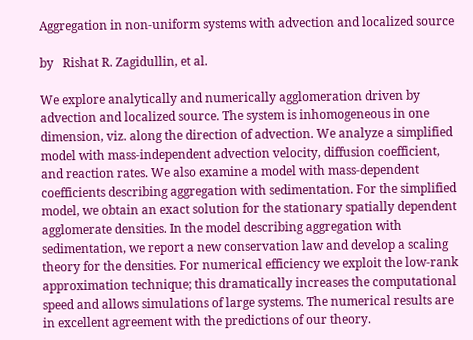Aggregation in non-uniform systems with advection and localized source

by   Rishat R. Zagidullin, et al.

We explore analytically and numerically agglomeration driven by advection and localized source. The system is inhomogeneous in one dimension, viz. along the direction of advection. We analyze a simplified model with mass-independent advection velocity, diffusion coefficient, and reaction rates. We also examine a model with mass-dependent coefficients describing aggregation with sedimentation. For the simplified model, we obtain an exact solution for the stationary spatially dependent agglomerate densities. In the model describing aggregation with sedimentation, we report a new conservation law and develop a scaling theory for the densities. For numerical efficiency we exploit the low-rank approximation technique; this dramatically increases the computational speed and allows simulations of large systems. The numerical results are in excellent agreement with the predictions of our theory.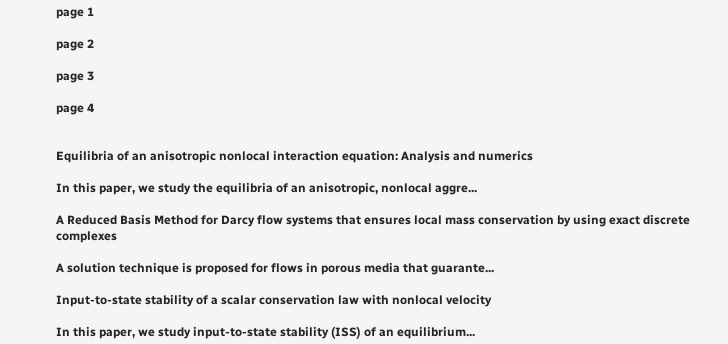page 1

page 2

page 3

page 4


Equilibria of an anisotropic nonlocal interaction equation: Analysis and numerics

In this paper, we study the equilibria of an anisotropic, nonlocal aggre...

A Reduced Basis Method for Darcy flow systems that ensures local mass conservation by using exact discrete complexes

A solution technique is proposed for flows in porous media that guarante...

Input-to-state stability of a scalar conservation law with nonlocal velocity

In this paper, we study input-to-state stability (ISS) of an equilibrium...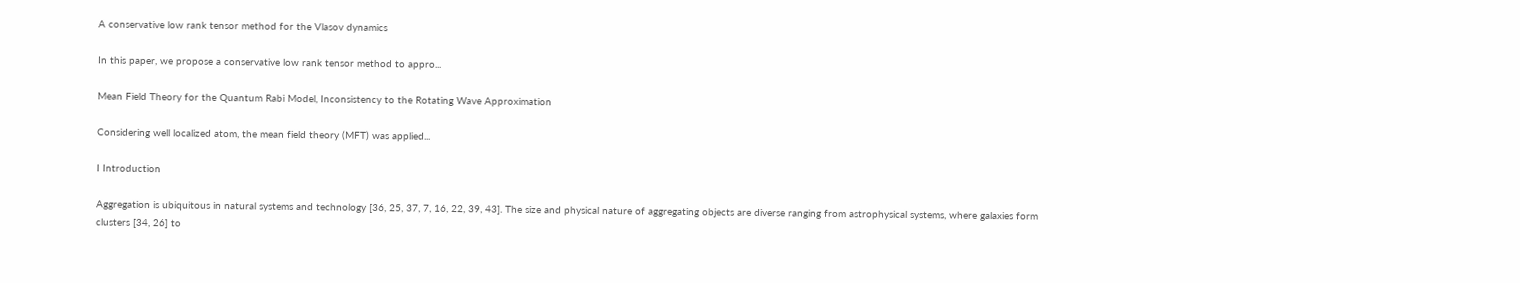A conservative low rank tensor method for the Vlasov dynamics

In this paper, we propose a conservative low rank tensor method to appro...

Mean Field Theory for the Quantum Rabi Model, Inconsistency to the Rotating Wave Approximation

Considering well localized atom, the mean field theory (MFT) was applied...

I Introduction

Aggregation is ubiquitous in natural systems and technology [36, 25, 37, 7, 16, 22, 39, 43]. The size and physical nature of aggregating objects are diverse ranging from astrophysical systems, where galaxies form clusters [34, 26] to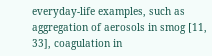everyday-life examples, such as aggregation of aerosols in smog [11, 33], coagulation in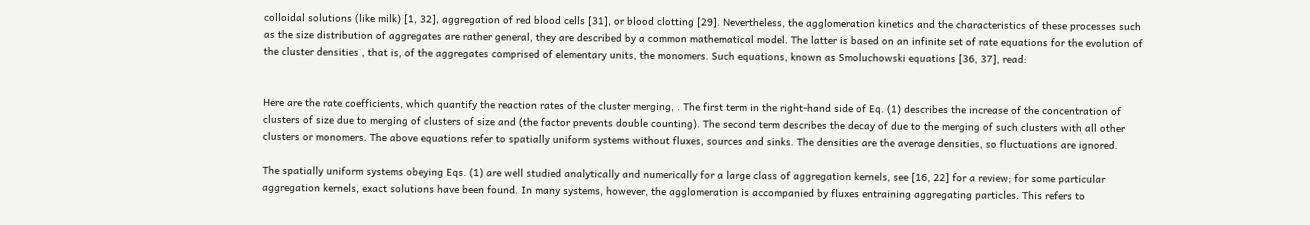colloidal solutions (like milk) [1, 32], aggregation of red blood cells [31], or blood clotting [29]. Nevertheless, the agglomeration kinetics and the characteristics of these processes such as the size distribution of aggregates are rather general, they are described by a common mathematical model. The latter is based on an infinite set of rate equations for the evolution of the cluster densities , that is, of the aggregates comprised of elementary units, the monomers. Such equations, known as Smoluchowski equations [36, 37], read:


Here are the rate coefficients, which quantify the reaction rates of the cluster merging, . The first term in the right-hand side of Eq. (1) describes the increase of the concentration of clusters of size due to merging of clusters of size and (the factor prevents double counting). The second term describes the decay of due to the merging of such clusters with all other clusters or monomers. The above equations refer to spatially uniform systems without fluxes, sources and sinks. The densities are the average densities, so fluctuations are ignored.

The spatially uniform systems obeying Eqs. (1) are well studied analytically and numerically for a large class of aggregation kernels, see [16, 22] for a review; for some particular aggregation kernels, exact solutions have been found. In many systems, however, the agglomeration is accompanied by fluxes entraining aggregating particles. This refers to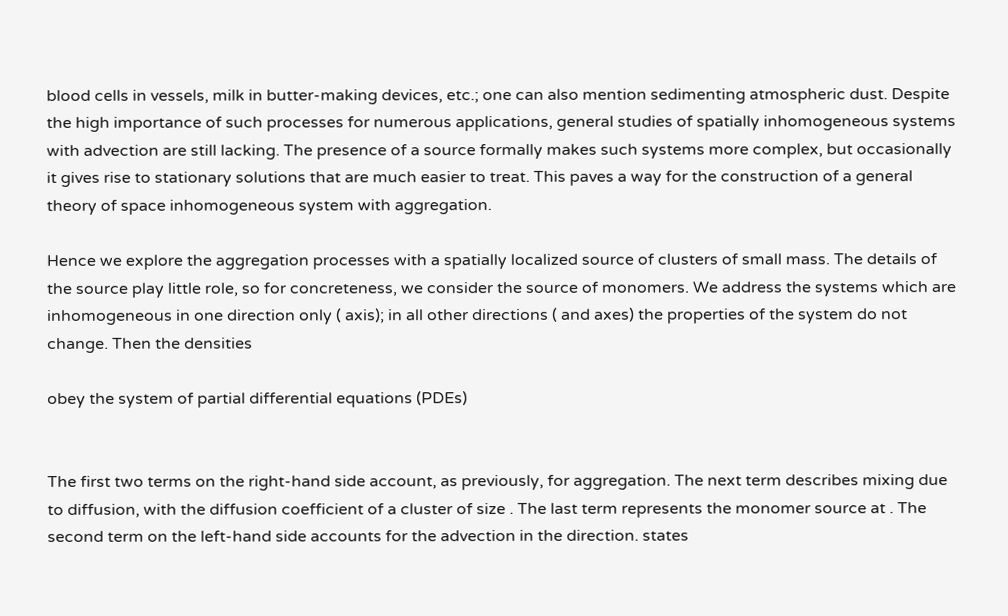blood cells in vessels, milk in butter-making devices, etc.; one can also mention sedimenting atmospheric dust. Despite the high importance of such processes for numerous applications, general studies of spatially inhomogeneous systems with advection are still lacking. The presence of a source formally makes such systems more complex, but occasionally it gives rise to stationary solutions that are much easier to treat. This paves a way for the construction of a general theory of space inhomogeneous system with aggregation.

Hence we explore the aggregation processes with a spatially localized source of clusters of small mass. The details of the source play little role, so for concreteness, we consider the source of monomers. We address the systems which are inhomogeneous in one direction only ( axis); in all other directions ( and axes) the properties of the system do not change. Then the densities

obey the system of partial differential equations (PDEs)


The first two terms on the right-hand side account, as previously, for aggregation. The next term describes mixing due to diffusion, with the diffusion coefficient of a cluster of size . The last term represents the monomer source at . The second term on the left-hand side accounts for the advection in the direction. states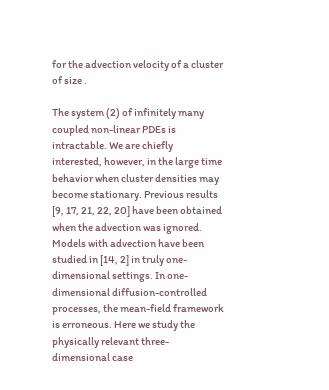for the advection velocity of a cluster of size .

The system (2) of infinitely many coupled non-linear PDEs is intractable. We are chiefly interested, however, in the large time behavior when cluster densities may become stationary. Previous results [9, 17, 21, 22, 20] have been obtained when the advection was ignored. Models with advection have been studied in [14, 2] in truly one-dimensional settings. In one-dimensional diffusion-controlled processes, the mean-field framework is erroneous. Here we study the physically relevant three-dimensional case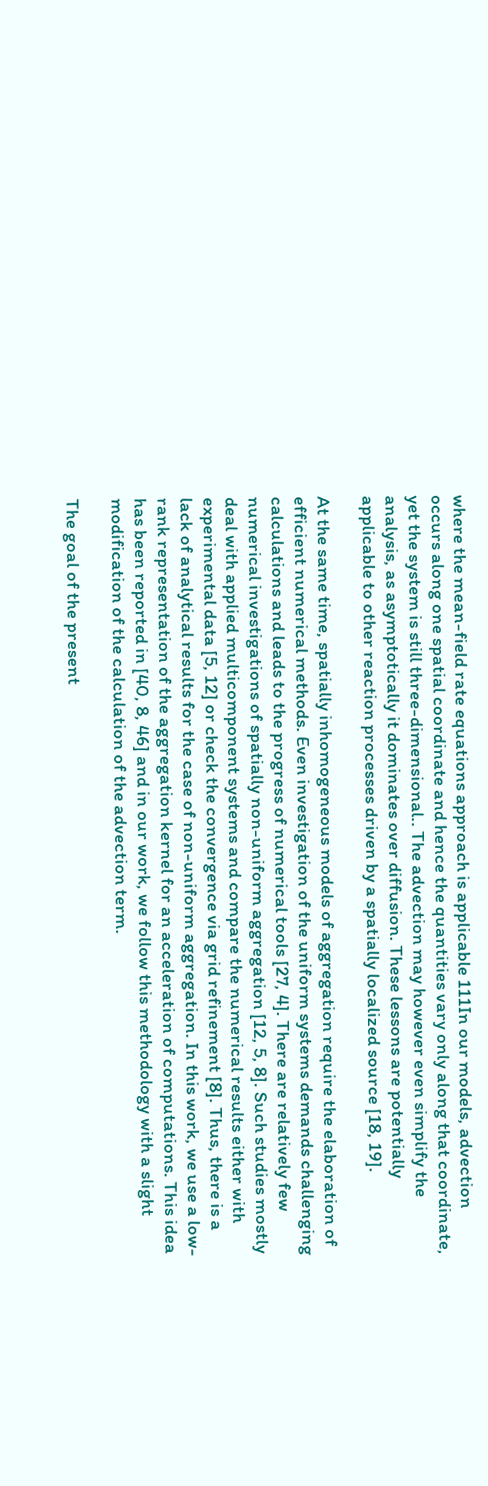where the mean-field rate equations approach is applicable 111In our models, advection occurs along one spatial coordinate and hence the quantities vary only along that coordinate, yet the system is still three-dimensional.. The advection may however even simplify the analysis, as asymptotically it dominates over diffusion. These lessons are potentially applicable to other reaction processes driven by a spatially localized source [18, 19].

At the same time, spatially inhomogeneous models of aggregation require the elaboration of efficient numerical methods. Even investigation of the uniform systems demands challenging calculations and leads to the progress of numerical tools [27, 4]. There are relatively few numerical investigations of spatially non-uniform aggregation [12, 5, 8]. Such studies mostly deal with applied multicomponent systems and compare the numerical results either with experimental data [5, 12] or check the convergence via grid refinement [8]. Thus, there is a lack of analytical results for the case of non-uniform aggregation. In this work, we use a low-rank representation of the aggregation kernel for an acceleration of computations. This idea has been reported in [40, 8, 46] and in our work, we follow this methodology with a slight modification of the calculation of the advection term.

The goal of the present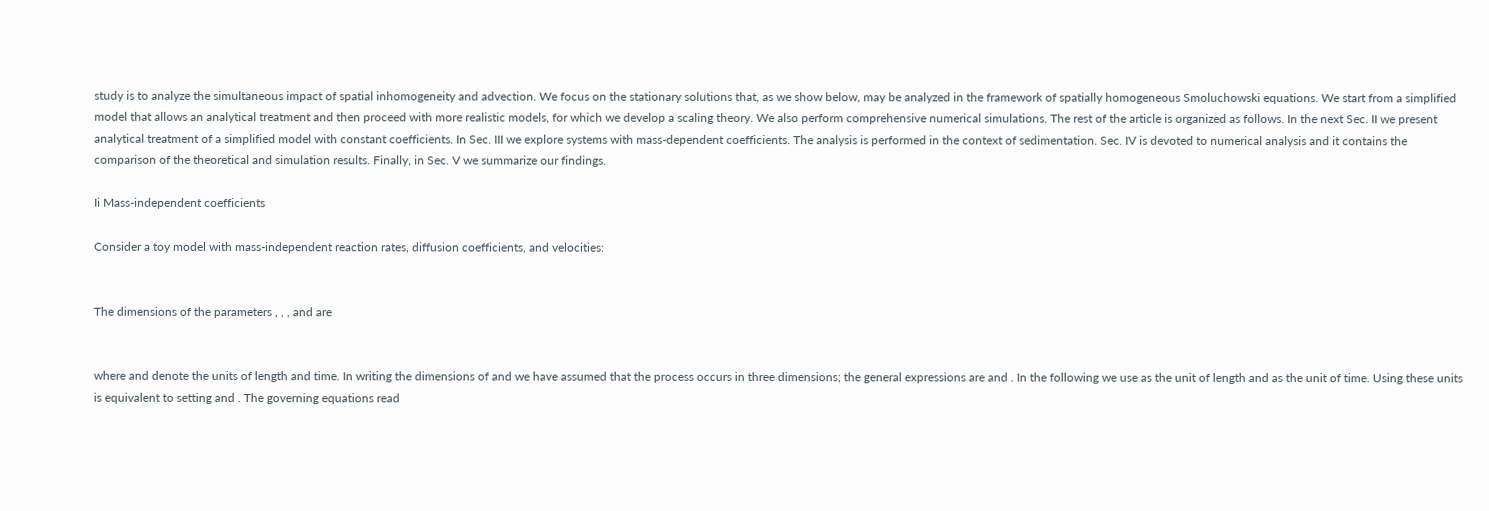study is to analyze the simultaneous impact of spatial inhomogeneity and advection. We focus on the stationary solutions that, as we show below, may be analyzed in the framework of spatially homogeneous Smoluchowski equations. We start from a simplified model that allows an analytical treatment and then proceed with more realistic models, for which we develop a scaling theory. We also perform comprehensive numerical simulations. The rest of the article is organized as follows. In the next Sec. II we present analytical treatment of a simplified model with constant coefficients. In Sec. III we explore systems with mass-dependent coefficients. The analysis is performed in the context of sedimentation. Sec. IV is devoted to numerical analysis and it contains the comparison of the theoretical and simulation results. Finally, in Sec. V we summarize our findings.

Ii Mass-independent coefficients

Consider a toy model with mass-independent reaction rates, diffusion coefficients, and velocities:


The dimensions of the parameters , , , and are


where and denote the units of length and time. In writing the dimensions of and we have assumed that the process occurs in three dimensions; the general expressions are and . In the following we use as the unit of length and as the unit of time. Using these units is equivalent to setting and . The governing equations read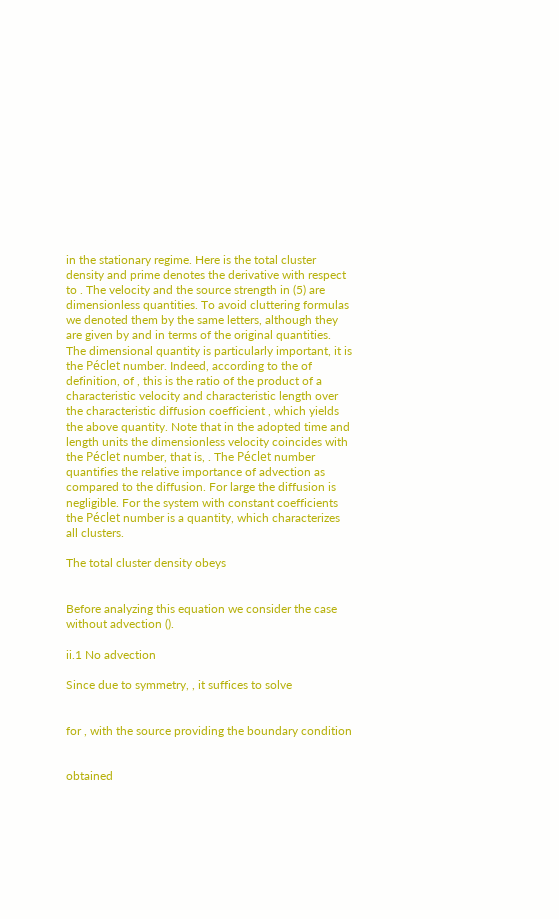in the stationary regime. Here is the total cluster density and prime denotes the derivative with respect to . The velocity and the source strength in (5) are dimensionless quantities. To avoid cluttering formulas we denoted them by the same letters, although they are given by and in terms of the original quantities. The dimensional quantity is particularly important, it is the Péclet number. Indeed, according to the of definition, of , this is the ratio of the product of a characteristic velocity and characteristic length over the characteristic diffusion coefficient , which yields the above quantity. Note that in the adopted time and length units the dimensionless velocity coincides with the Péclet number, that is, . The Péclet number quantifies the relative importance of advection as compared to the diffusion. For large the diffusion is negligible. For the system with constant coefficients the Péclet number is a quantity, which characterizes all clusters.

The total cluster density obeys


Before analyzing this equation we consider the case without advection ().

ii.1 No advection

Since due to symmetry, , it suffices to solve


for , with the source providing the boundary condition


obtained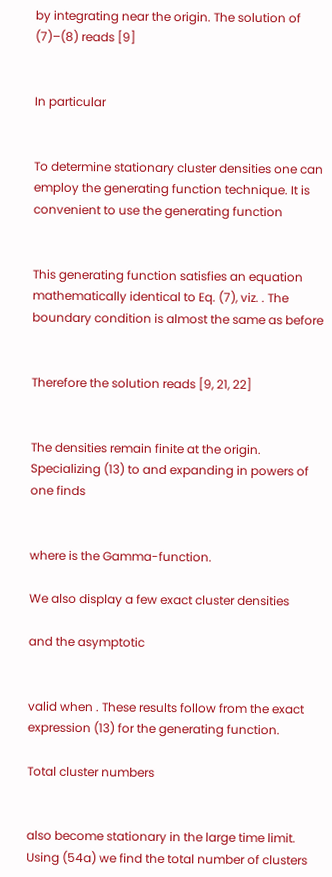by integrating near the origin. The solution of (7)–(8) reads [9]


In particular


To determine stationary cluster densities one can employ the generating function technique. It is convenient to use the generating function


This generating function satisfies an equation mathematically identical to Eq. (7), viz. . The boundary condition is almost the same as before


Therefore the solution reads [9, 21, 22]


The densities remain finite at the origin. Specializing (13) to and expanding in powers of one finds


where is the Gamma-function.

We also display a few exact cluster densities

and the asymptotic


valid when . These results follow from the exact expression (13) for the generating function.

Total cluster numbers


also become stationary in the large time limit. Using (54a) we find the total number of clusters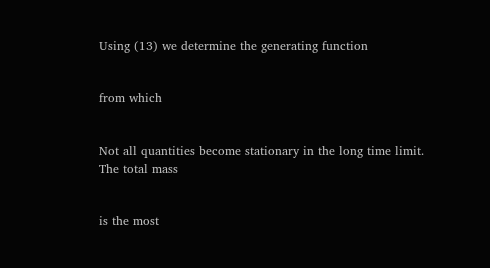Using (13) we determine the generating function


from which


Not all quantities become stationary in the long time limit. The total mass


is the most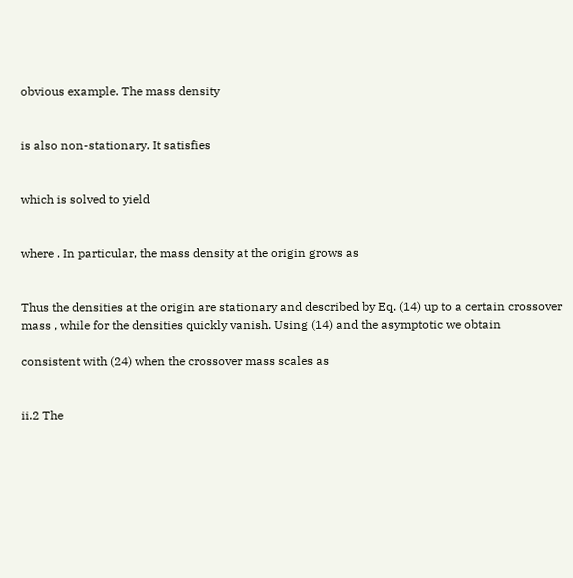obvious example. The mass density


is also non-stationary. It satisfies


which is solved to yield


where . In particular, the mass density at the origin grows as


Thus the densities at the origin are stationary and described by Eq. (14) up to a certain crossover mass , while for the densities quickly vanish. Using (14) and the asymptotic we obtain

consistent with (24) when the crossover mass scales as


ii.2 The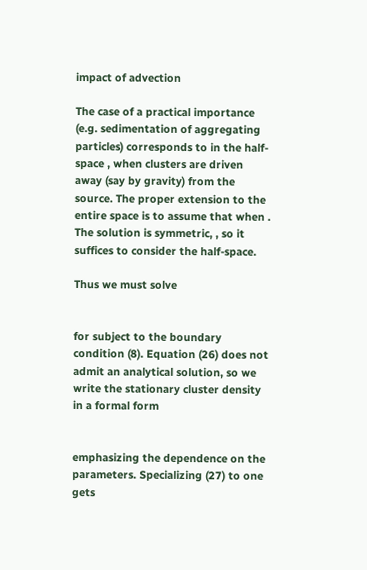impact of advection

The case of a practical importance (e.g. sedimentation of aggregating particles) corresponds to in the half-space , when clusters are driven away (say by gravity) from the source. The proper extension to the entire space is to assume that when . The solution is symmetric, , so it suffices to consider the half-space.

Thus we must solve


for subject to the boundary condition (8). Equation (26) does not admit an analytical solution, so we write the stationary cluster density in a formal form


emphasizing the dependence on the parameters. Specializing (27) to one gets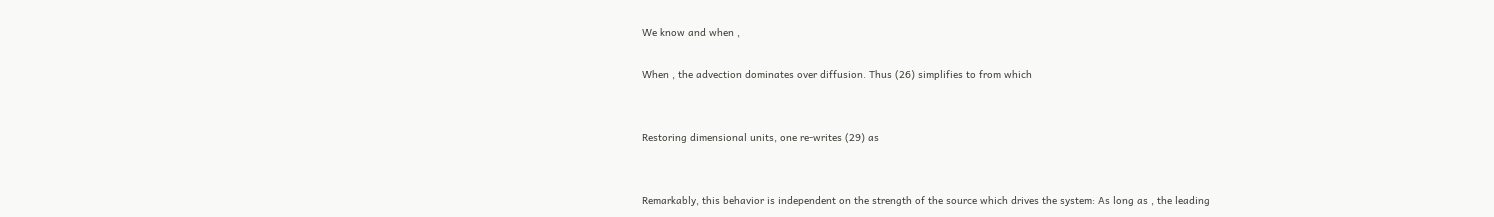We know and when ,

When , the advection dominates over diffusion. Thus (26) simplifies to from which


Restoring dimensional units, one re-writes (29) as


Remarkably, this behavior is independent on the strength of the source which drives the system: As long as , the leading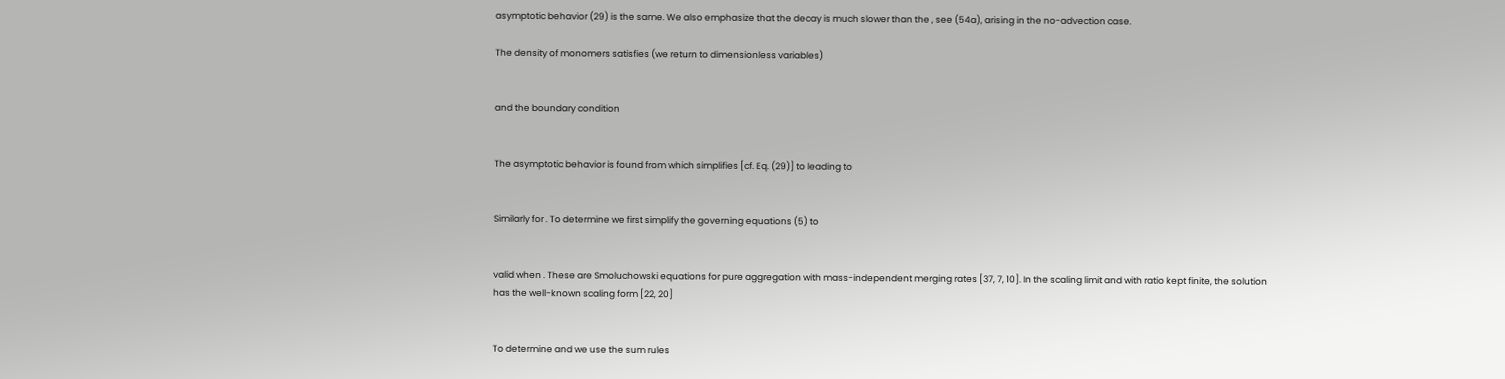asymptotic behavior (29) is the same. We also emphasize that the decay is much slower than the , see (54a), arising in the no-advection case.

The density of monomers satisfies (we return to dimensionless variables)


and the boundary condition


The asymptotic behavior is found from which simplifies [cf. Eq. (29)] to leading to


Similarly for . To determine we first simplify the governing equations (5) to


valid when . These are Smoluchowski equations for pure aggregation with mass-independent merging rates [37, 7, 10]. In the scaling limit and with ratio kept finite, the solution has the well-known scaling form [22, 20]


To determine and we use the sum rules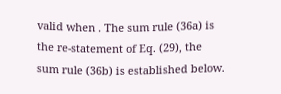valid when . The sum rule (36a) is the re-statement of Eq. (29), the sum rule (36b) is established below.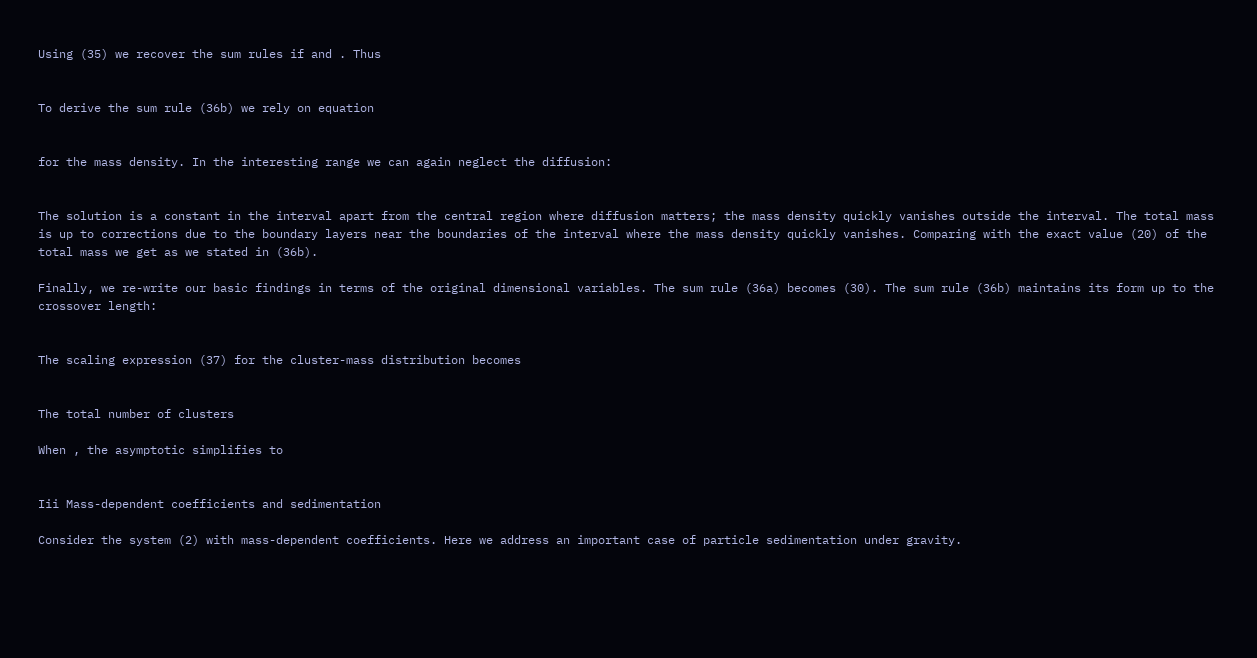Using (35) we recover the sum rules if and . Thus


To derive the sum rule (36b) we rely on equation


for the mass density. In the interesting range we can again neglect the diffusion:


The solution is a constant in the interval apart from the central region where diffusion matters; the mass density quickly vanishes outside the interval. The total mass is up to corrections due to the boundary layers near the boundaries of the interval where the mass density quickly vanishes. Comparing with the exact value (20) of the total mass we get as we stated in (36b).

Finally, we re-write our basic findings in terms of the original dimensional variables. The sum rule (36a) becomes (30). The sum rule (36b) maintains its form up to the crossover length:


The scaling expression (37) for the cluster-mass distribution becomes


The total number of clusters

When , the asymptotic simplifies to


Iii Mass-dependent coefficients and sedimentation

Consider the system (2) with mass-dependent coefficients. Here we address an important case of particle sedimentation under gravity.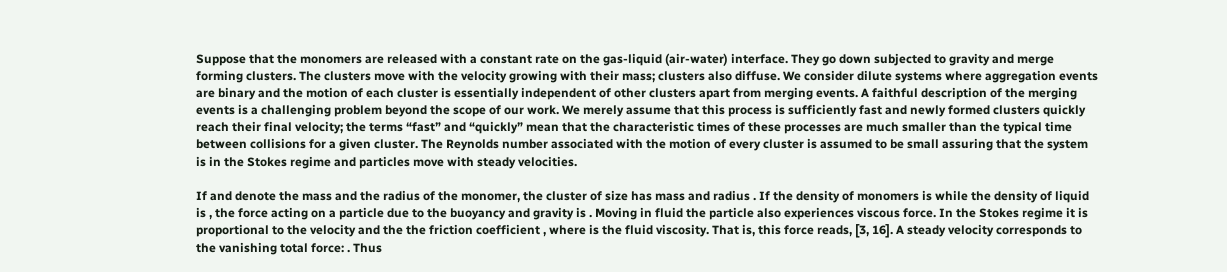Suppose that the monomers are released with a constant rate on the gas-liquid (air-water) interface. They go down subjected to gravity and merge forming clusters. The clusters move with the velocity growing with their mass; clusters also diffuse. We consider dilute systems where aggregation events are binary and the motion of each cluster is essentially independent of other clusters apart from merging events. A faithful description of the merging events is a challenging problem beyond the scope of our work. We merely assume that this process is sufficiently fast and newly formed clusters quickly reach their final velocity; the terms “fast” and “quickly” mean that the characteristic times of these processes are much smaller than the typical time between collisions for a given cluster. The Reynolds number associated with the motion of every cluster is assumed to be small assuring that the system is in the Stokes regime and particles move with steady velocities.

If and denote the mass and the radius of the monomer, the cluster of size has mass and radius . If the density of monomers is while the density of liquid is , the force acting on a particle due to the buoyancy and gravity is . Moving in fluid the particle also experiences viscous force. In the Stokes regime it is proportional to the velocity and the the friction coefficient , where is the fluid viscosity. That is, this force reads, [3, 16]. A steady velocity corresponds to the vanishing total force: . Thus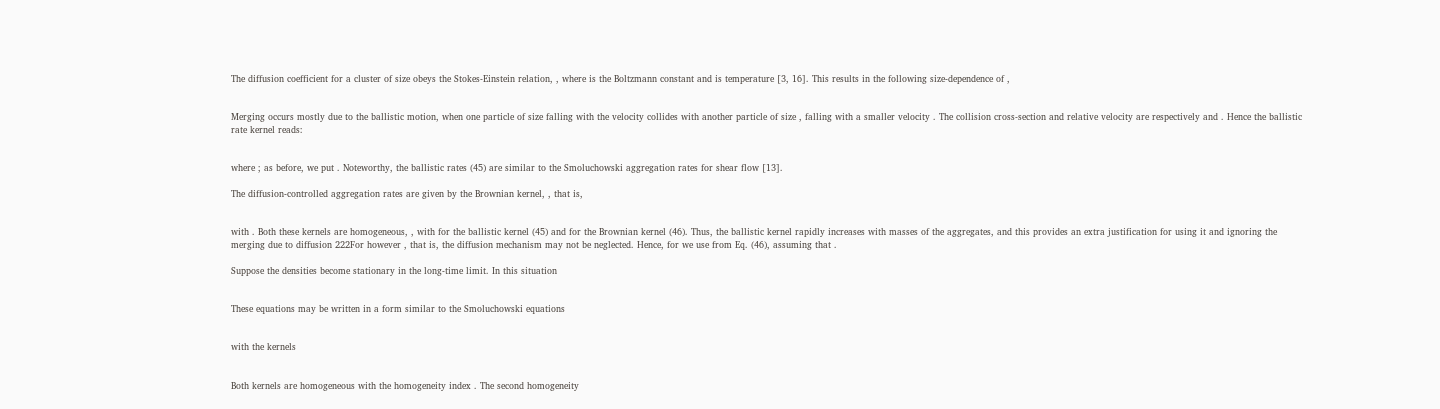The diffusion coefficient for a cluster of size obeys the Stokes-Einstein relation, , where is the Boltzmann constant and is temperature [3, 16]. This results in the following size-dependence of ,


Merging occurs mostly due to the ballistic motion, when one particle of size falling with the velocity collides with another particle of size , falling with a smaller velocity . The collision cross-section and relative velocity are respectively and . Hence the ballistic rate kernel reads:


where ; as before, we put . Noteworthy, the ballistic rates (45) are similar to the Smoluchowski aggregation rates for shear flow [13].

The diffusion-controlled aggregation rates are given by the Brownian kernel, , that is,


with . Both these kernels are homogeneous, , with for the ballistic kernel (45) and for the Brownian kernel (46). Thus, the ballistic kernel rapidly increases with masses of the aggregates, and this provides an extra justification for using it and ignoring the merging due to diffusion 222For however , that is, the diffusion mechanism may not be neglected. Hence, for we use from Eq. (46), assuming that .

Suppose the densities become stationary in the long-time limit. In this situation


These equations may be written in a form similar to the Smoluchowski equations


with the kernels


Both kernels are homogeneous with the homogeneity index . The second homogeneity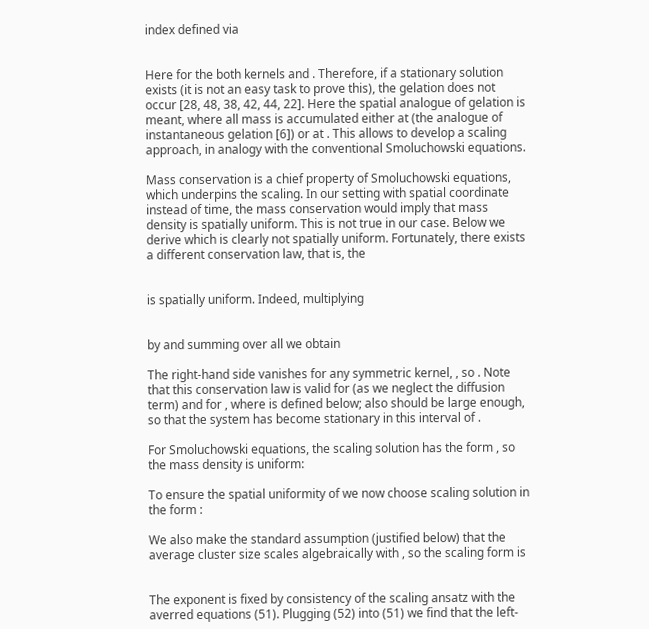index defined via


Here for the both kernels and . Therefore, if a stationary solution exists (it is not an easy task to prove this), the gelation does not occur [28, 48, 38, 42, 44, 22]. Here the spatial analogue of gelation is meant, where all mass is accumulated either at (the analogue of instantaneous gelation [6]) or at . This allows to develop a scaling approach, in analogy with the conventional Smoluchowski equations.

Mass conservation is a chief property of Smoluchowski equations, which underpins the scaling. In our setting with spatial coordinate instead of time, the mass conservation would imply that mass density is spatially uniform. This is not true in our case. Below we derive which is clearly not spatially uniform. Fortunately, there exists a different conservation law, that is, the


is spatially uniform. Indeed, multiplying


by and summing over all we obtain

The right-hand side vanishes for any symmetric kernel, , so . Note that this conservation law is valid for (as we neglect the diffusion term) and for , where is defined below; also should be large enough, so that the system has become stationary in this interval of .

For Smoluchowski equations, the scaling solution has the form , so the mass density is uniform:

To ensure the spatial uniformity of we now choose scaling solution in the form :

We also make the standard assumption (justified below) that the average cluster size scales algebraically with , so the scaling form is


The exponent is fixed by consistency of the scaling ansatz with the averred equations (51). Plugging (52) into (51) we find that the left-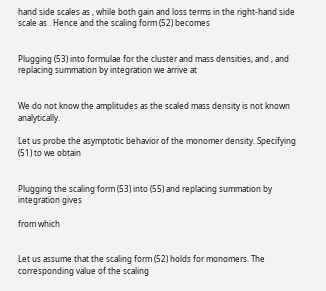hand side scales as , while both gain and loss terms in the right-hand side scale as . Hence and the scaling form (52) becomes


Plugging (53) into formulae for the cluster and mass densities, and , and replacing summation by integration we arrive at


We do not know the amplitudes as the scaled mass density is not known analytically.

Let us probe the asymptotic behavior of the monomer density. Specifying (51) to we obtain


Plugging the scaling form (53) into (55) and replacing summation by integration gives

from which


Let us assume that the scaling form (52) holds for monomers. The corresponding value of the scaling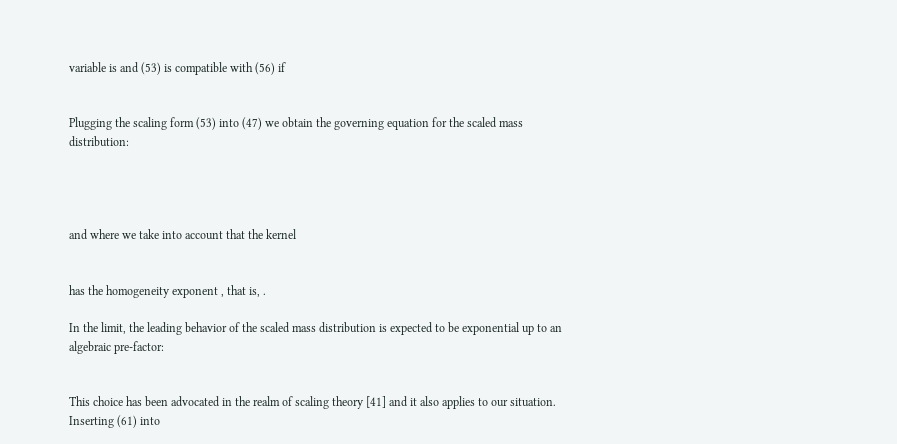variable is and (53) is compatible with (56) if


Plugging the scaling form (53) into (47) we obtain the governing equation for the scaled mass distribution:




and where we take into account that the kernel


has the homogeneity exponent , that is, .

In the limit, the leading behavior of the scaled mass distribution is expected to be exponential up to an algebraic pre-factor:


This choice has been advocated in the realm of scaling theory [41] and it also applies to our situation. Inserting (61) into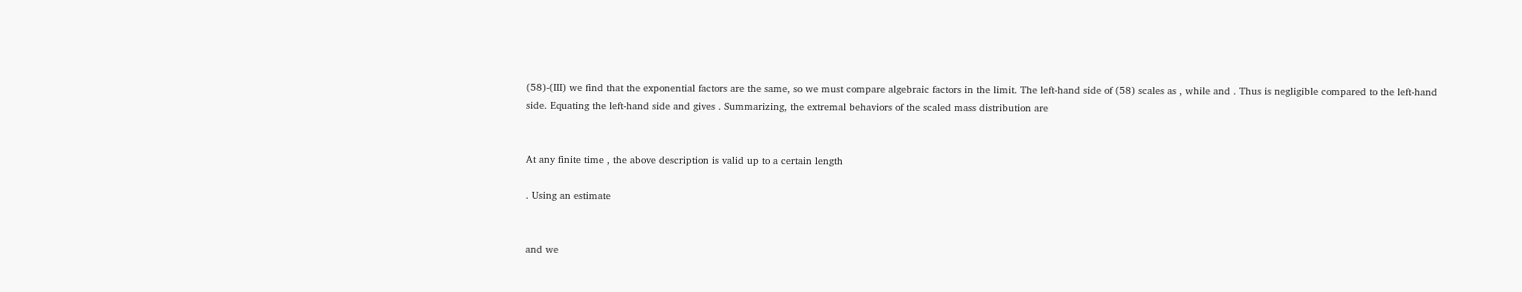(58)-(III) we find that the exponential factors are the same, so we must compare algebraic factors in the limit. The left-hand side of (58) scales as , while and . Thus is negligible compared to the left-hand side. Equating the left-hand side and gives . Summarizing, the extremal behaviors of the scaled mass distribution are


At any finite time , the above description is valid up to a certain length

. Using an estimate


and we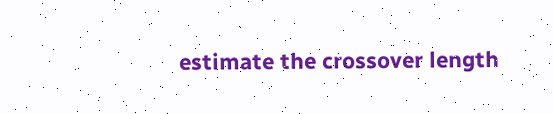estimate the crossover length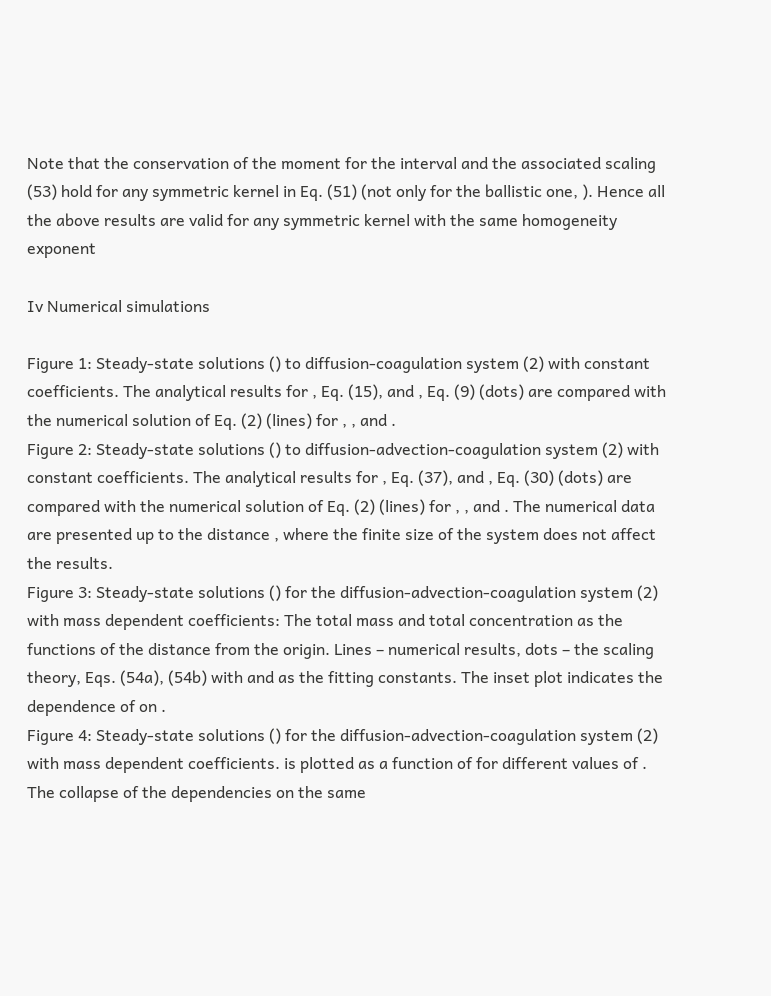Note that the conservation of the moment for the interval and the associated scaling (53) hold for any symmetric kernel in Eq. (51) (not only for the ballistic one, ). Hence all the above results are valid for any symmetric kernel with the same homogeneity exponent

Iv Numerical simulations

Figure 1: Steady-state solutions () to diffusion-coagulation system (2) with constant coefficients. The analytical results for , Eq. (15), and , Eq. (9) (dots) are compared with the numerical solution of Eq. (2) (lines) for , , and .
Figure 2: Steady-state solutions () to diffusion-advection-coagulation system (2) with constant coefficients. The analytical results for , Eq. (37), and , Eq. (30) (dots) are compared with the numerical solution of Eq. (2) (lines) for , , and . The numerical data are presented up to the distance , where the finite size of the system does not affect the results.
Figure 3: Steady-state solutions () for the diffusion-advection-coagulation system (2) with mass dependent coefficients: The total mass and total concentration as the functions of the distance from the origin. Lines – numerical results, dots – the scaling theory, Eqs. (54a), (54b) with and as the fitting constants. The inset plot indicates the dependence of on .
Figure 4: Steady-state solutions () for the diffusion-advection-coagulation system (2) with mass dependent coefficients. is plotted as a function of for different values of . The collapse of the dependencies on the same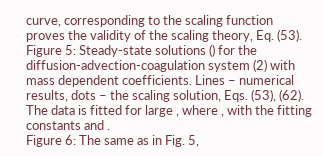curve, corresponding to the scaling function proves the validity of the scaling theory, Eq. (53).
Figure 5: Steady-state solutions () for the diffusion-advection-coagulation system (2) with mass dependent coefficients. Lines – numerical results, dots – the scaling solution, Eqs. (53), (62). The data is fitted for large , where , with the fitting constants and .
Figure 6: The same as in Fig. 5,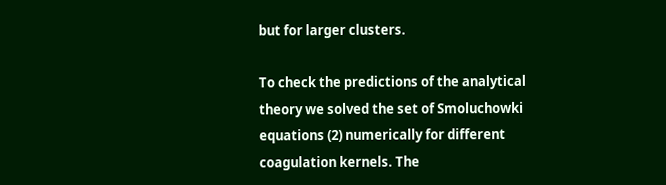but for larger clusters.

To check the predictions of the analytical theory we solved the set of Smoluchowki equations (2) numerically for different coagulation kernels. The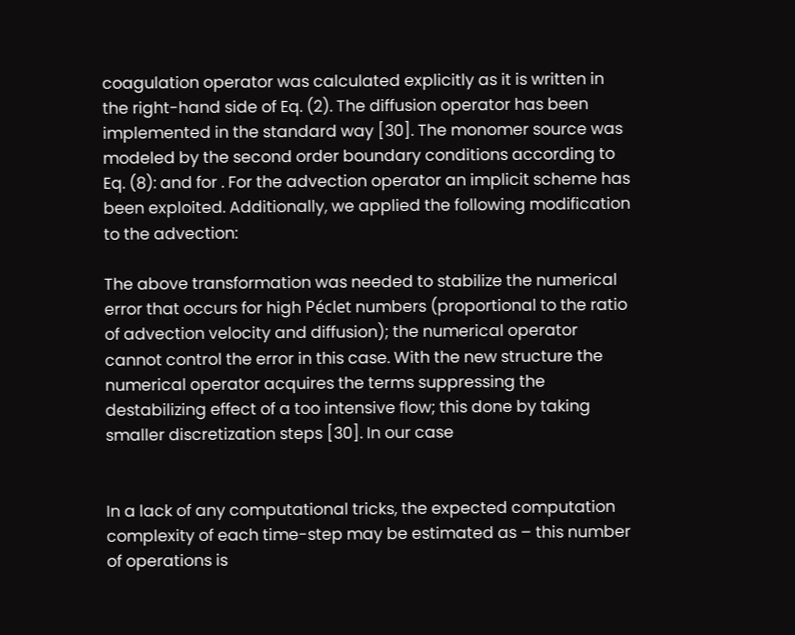coagulation operator was calculated explicitly as it is written in the right-hand side of Eq. (2). The diffusion operator has been implemented in the standard way [30]. The monomer source was modeled by the second order boundary conditions according to Eq. (8): and for . For the advection operator an implicit scheme has been exploited. Additionally, we applied the following modification to the advection:

The above transformation was needed to stabilize the numerical error that occurs for high Péclet numbers (proportional to the ratio of advection velocity and diffusion); the numerical operator cannot control the error in this case. With the new structure the numerical operator acquires the terms suppressing the destabilizing effect of a too intensive flow; this done by taking smaller discretization steps [30]. In our case


In a lack of any computational tricks, the expected computation complexity of each time-step may be estimated as – this number of operations is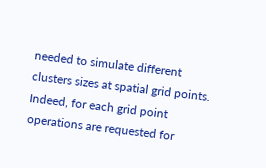needed to simulate different clusters sizes at spatial grid points. Indeed, for each grid point operations are requested for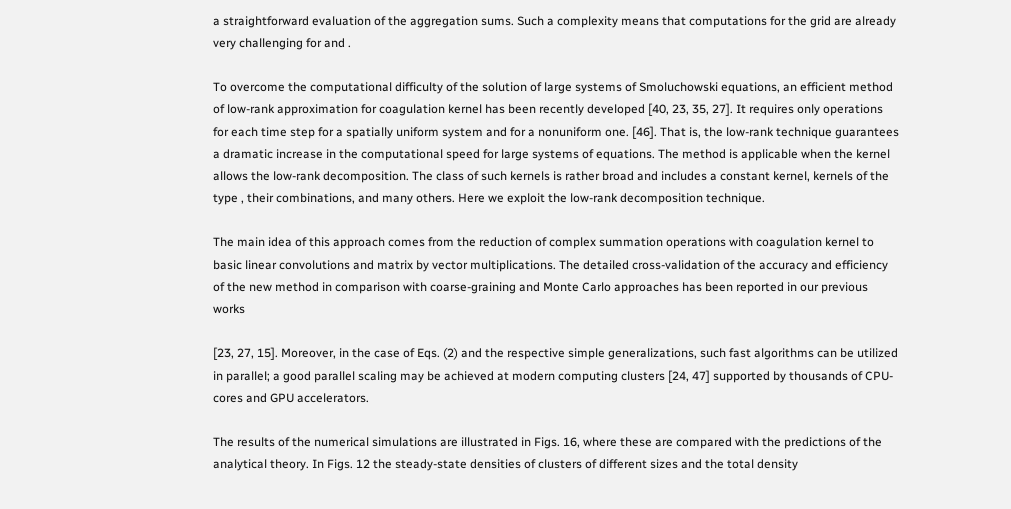a straightforward evaluation of the aggregation sums. Such a complexity means that computations for the grid are already very challenging for and .

To overcome the computational difficulty of the solution of large systems of Smoluchowski equations, an efficient method of low-rank approximation for coagulation kernel has been recently developed [40, 23, 35, 27]. It requires only operations for each time step for a spatially uniform system and for a nonuniform one. [46]. That is, the low-rank technique guarantees a dramatic increase in the computational speed for large systems of equations. The method is applicable when the kernel allows the low-rank decomposition. The class of such kernels is rather broad and includes a constant kernel, kernels of the type , their combinations, and many others. Here we exploit the low-rank decomposition technique.

The main idea of this approach comes from the reduction of complex summation operations with coagulation kernel to basic linear convolutions and matrix by vector multiplications. The detailed cross-validation of the accuracy and efficiency of the new method in comparison with coarse-graining and Monte Carlo approaches has been reported in our previous works

[23, 27, 15]. Moreover, in the case of Eqs. (2) and the respective simple generalizations, such fast algorithms can be utilized in parallel; a good parallel scaling may be achieved at modern computing clusters [24, 47] supported by thousands of CPU-cores and GPU accelerators.

The results of the numerical simulations are illustrated in Figs. 16, where these are compared with the predictions of the analytical theory. In Figs. 12 the steady-state densities of clusters of different sizes and the total density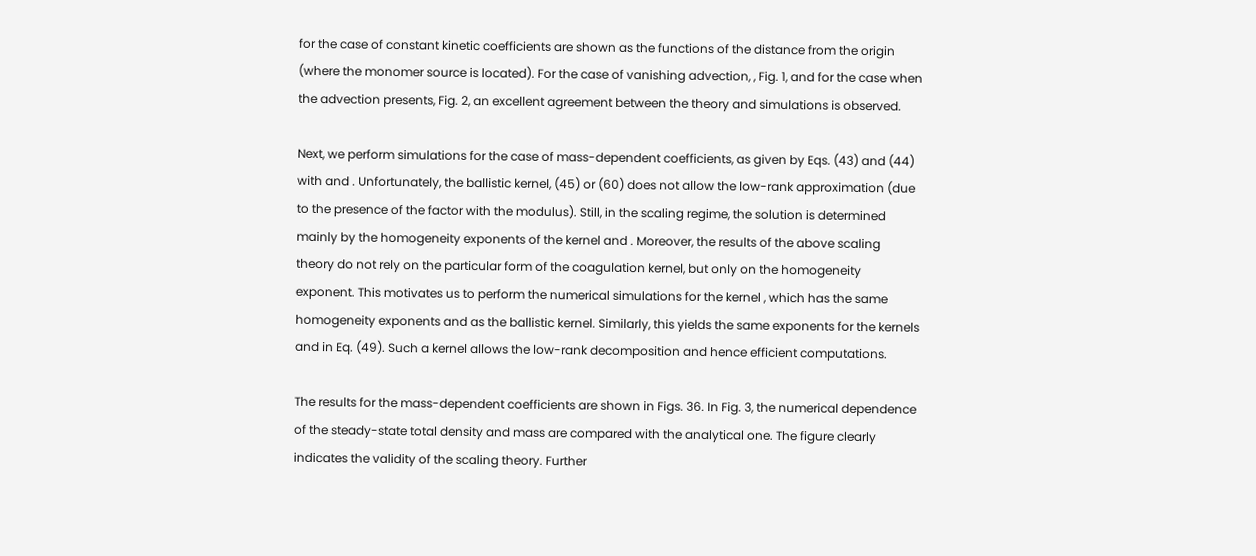for the case of constant kinetic coefficients are shown as the functions of the distance from the origin (where the monomer source is located). For the case of vanishing advection, , Fig. 1, and for the case when the advection presents, Fig. 2, an excellent agreement between the theory and simulations is observed.

Next, we perform simulations for the case of mass-dependent coefficients, as given by Eqs. (43) and (44) with and . Unfortunately, the ballistic kernel, (45) or (60) does not allow the low-rank approximation (due to the presence of the factor with the modulus). Still, in the scaling regime, the solution is determined mainly by the homogeneity exponents of the kernel and . Moreover, the results of the above scaling theory do not rely on the particular form of the coagulation kernel, but only on the homogeneity exponent. This motivates us to perform the numerical simulations for the kernel , which has the same homogeneity exponents and as the ballistic kernel. Similarly, this yields the same exponents for the kernels and in Eq. (49). Such a kernel allows the low-rank decomposition and hence efficient computations.

The results for the mass-dependent coefficients are shown in Figs. 36. In Fig. 3, the numerical dependence of the steady-state total density and mass are compared with the analytical one. The figure clearly indicates the validity of the scaling theory. Further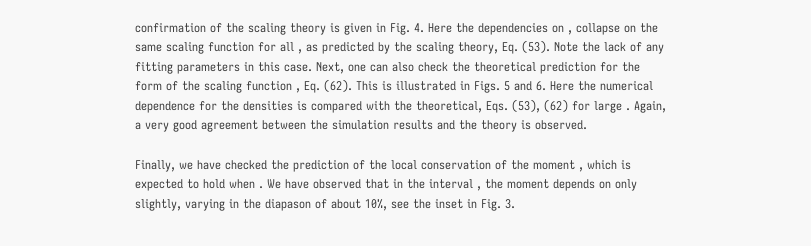confirmation of the scaling theory is given in Fig. 4. Here the dependencies on , collapse on the same scaling function for all , as predicted by the scaling theory, Eq. (53). Note the lack of any fitting parameters in this case. Next, one can also check the theoretical prediction for the form of the scaling function , Eq. (62). This is illustrated in Figs. 5 and 6. Here the numerical dependence for the densities is compared with the theoretical, Eqs. (53), (62) for large . Again, a very good agreement between the simulation results and the theory is observed.

Finally, we have checked the prediction of the local conservation of the moment , which is expected to hold when . We have observed that in the interval , the moment depends on only slightly, varying in the diapason of about 10%, see the inset in Fig. 3.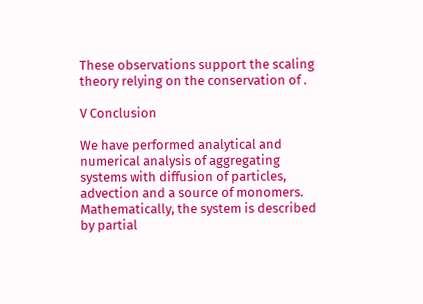These observations support the scaling theory relying on the conservation of .

V Conclusion

We have performed analytical and numerical analysis of aggregating systems with diffusion of particles, advection and a source of monomers. Mathematically, the system is described by partial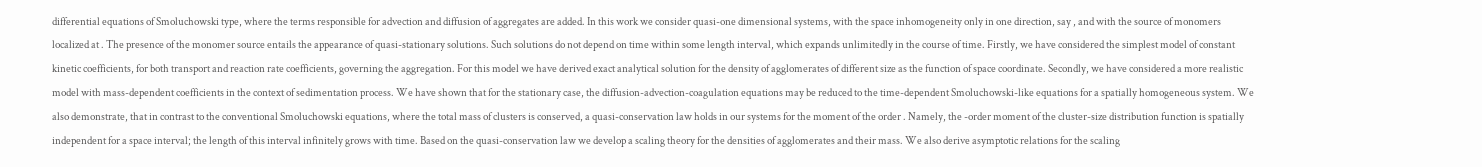differential equations of Smoluchowski type, where the terms responsible for advection and diffusion of aggregates are added. In this work we consider quasi-one dimensional systems, with the space inhomogeneity only in one direction, say , and with the source of monomers localized at . The presence of the monomer source entails the appearance of quasi-stationary solutions. Such solutions do not depend on time within some length interval, which expands unlimitedly in the course of time. Firstly, we have considered the simplest model of constant kinetic coefficients, for both transport and reaction rate coefficients, governing the aggregation. For this model we have derived exact analytical solution for the density of agglomerates of different size as the function of space coordinate. Secondly, we have considered a more realistic model with mass-dependent coefficients in the context of sedimentation process. We have shown that for the stationary case, the diffusion-advection-coagulation equations may be reduced to the time-dependent Smoluchowski-like equations for a spatially homogeneous system. We also demonstrate, that in contrast to the conventional Smoluchowski equations, where the total mass of clusters is conserved, a quasi-conservation law holds in our systems for the moment of the order . Namely, the -order moment of the cluster-size distribution function is spatially independent for a space interval; the length of this interval infinitely grows with time. Based on the quasi-conservation law we develop a scaling theory for the densities of agglomerates and their mass. We also derive asymptotic relations for the scaling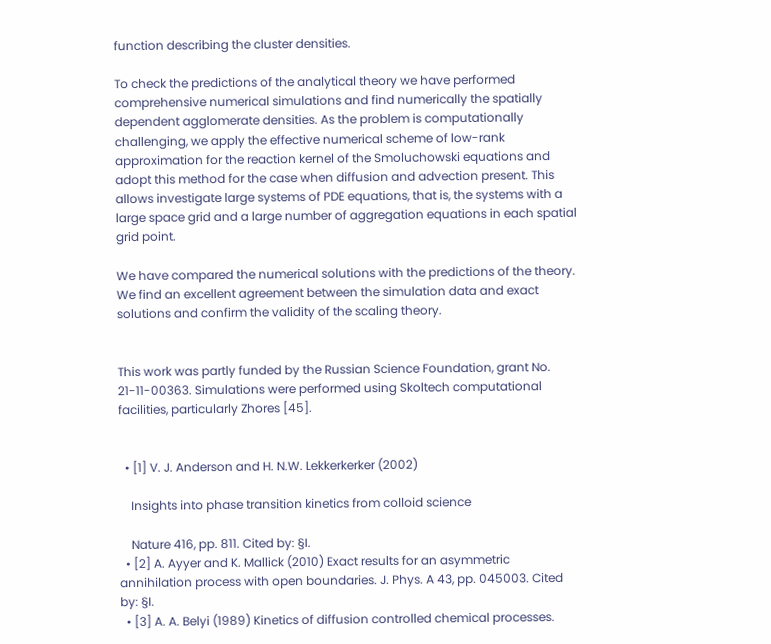function describing the cluster densities.

To check the predictions of the analytical theory we have performed comprehensive numerical simulations and find numerically the spatially dependent agglomerate densities. As the problem is computationally challenging, we apply the effective numerical scheme of low-rank approximation for the reaction kernel of the Smoluchowski equations and adopt this method for the case when diffusion and advection present. This allows investigate large systems of PDE equations, that is, the systems with a large space grid and a large number of aggregation equations in each spatial grid point.

We have compared the numerical solutions with the predictions of the theory. We find an excellent agreement between the simulation data and exact solutions and confirm the validity of the scaling theory.


This work was partly funded by the Russian Science Foundation, grant No. 21-11-00363. Simulations were performed using Skoltech computational facilities, particularly Zhores [45].


  • [1] V. J. Anderson and H. N.W. Lekkerkerker (2002)

    Insights into phase transition kinetics from colloid science

    Nature 416, pp. 811. Cited by: §I.
  • [2] A. Ayyer and K. Mallick (2010) Exact results for an asymmetric annihilation process with open boundaries. J. Phys. A 43, pp. 045003. Cited by: §I.
  • [3] A. A. Belyi (1989) Kinetics of diffusion controlled chemical processes.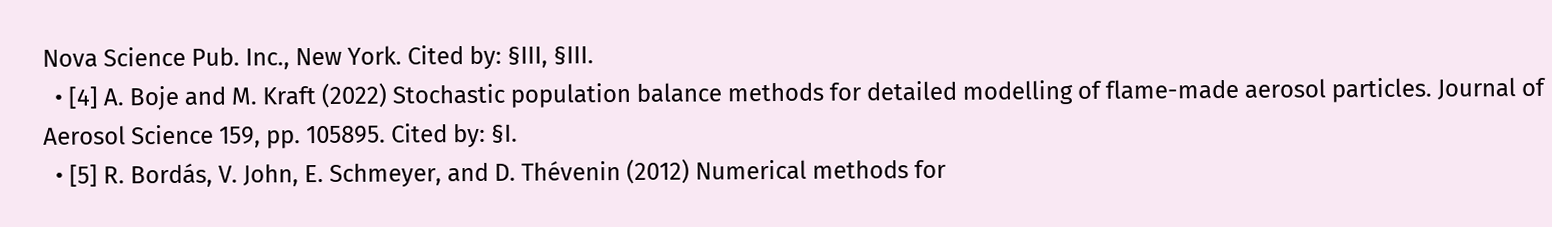Nova Science Pub. Inc., New York. Cited by: §III, §III.
  • [4] A. Boje and M. Kraft (2022) Stochastic population balance methods for detailed modelling of flame-made aerosol particles. Journal of Aerosol Science 159, pp. 105895. Cited by: §I.
  • [5] R. Bordás, V. John, E. Schmeyer, and D. Thévenin (2012) Numerical methods for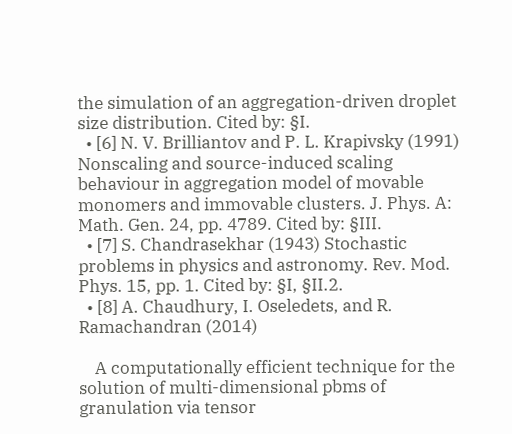the simulation of an aggregation-driven droplet size distribution. Cited by: §I.
  • [6] N. V. Brilliantov and P. L. Krapivsky (1991) Nonscaling and source-induced scaling behaviour in aggregation model of movable monomers and immovable clusters. J. Phys. A: Math. Gen. 24, pp. 4789. Cited by: §III.
  • [7] S. Chandrasekhar (1943) Stochastic problems in physics and astronomy. Rev. Mod. Phys. 15, pp. 1. Cited by: §I, §II.2.
  • [8] A. Chaudhury, I. Oseledets, and R. Ramachandran (2014)

    A computationally efficient technique for the solution of multi-dimensional pbms of granulation via tensor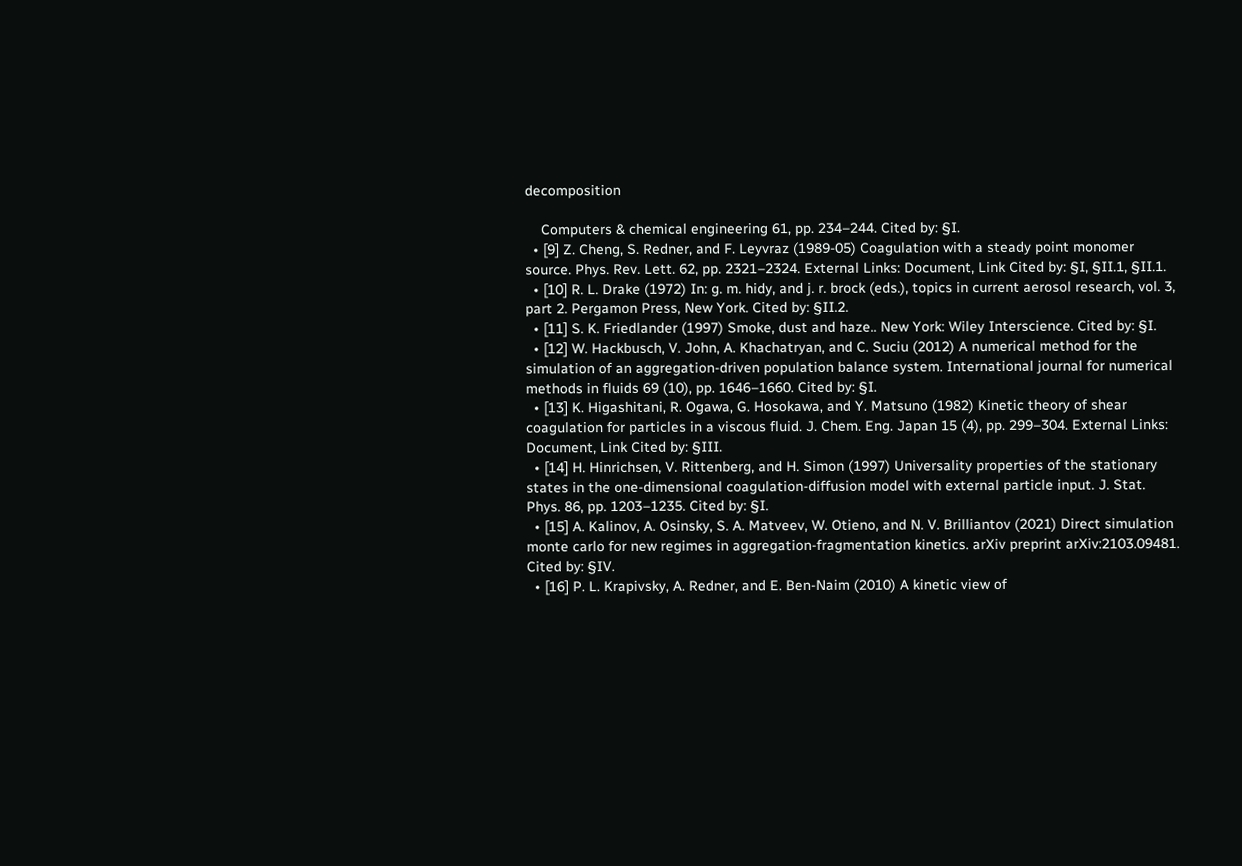decomposition

    Computers & chemical engineering 61, pp. 234–244. Cited by: §I.
  • [9] Z. Cheng, S. Redner, and F. Leyvraz (1989-05) Coagulation with a steady point monomer source. Phys. Rev. Lett. 62, pp. 2321–2324. External Links: Document, Link Cited by: §I, §II.1, §II.1.
  • [10] R. L. Drake (1972) In: g. m. hidy, and j. r. brock (eds.), topics in current aerosol research, vol. 3, part 2. Pergamon Press, New York. Cited by: §II.2.
  • [11] S. K. Friedlander (1997) Smoke, dust and haze.. New York: Wiley Interscience. Cited by: §I.
  • [12] W. Hackbusch, V. John, A. Khachatryan, and C. Suciu (2012) A numerical method for the simulation of an aggregation-driven population balance system. International journal for numerical methods in fluids 69 (10), pp. 1646–1660. Cited by: §I.
  • [13] K. Higashitani, R. Ogawa, G. Hosokawa, and Y. Matsuno (1982) Kinetic theory of shear coagulation for particles in a viscous fluid. J. Chem. Eng. Japan 15 (4), pp. 299–304. External Links: Document, Link Cited by: §III.
  • [14] H. Hinrichsen, V. Rittenberg, and H. Simon (1997) Universality properties of the stationary states in the one-dimensional coagulation-diffusion model with external particle input. J. Stat. Phys. 86, pp. 1203–1235. Cited by: §I.
  • [15] A. Kalinov, A. Osinsky, S. A. Matveev, W. Otieno, and N. V. Brilliantov (2021) Direct simulation monte carlo for new regimes in aggregation-fragmentation kinetics. arXiv preprint arXiv:2103.09481. Cited by: §IV.
  • [16] P. L. Krapivsky, A. Redner, and E. Ben-Naim (2010) A kinetic view of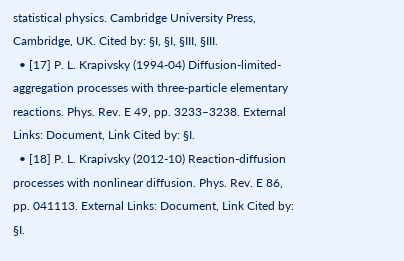statistical physics. Cambridge University Press, Cambridge, UK. Cited by: §I, §I, §III, §III.
  • [17] P. L. Krapivsky (1994-04) Diffusion-limited-aggregation processes with three-particle elementary reactions. Phys. Rev. E 49, pp. 3233–3238. External Links: Document, Link Cited by: §I.
  • [18] P. L. Krapivsky (2012-10) Reaction-diffusion processes with nonlinear diffusion. Phys. Rev. E 86, pp. 041113. External Links: Document, Link Cited by: §I.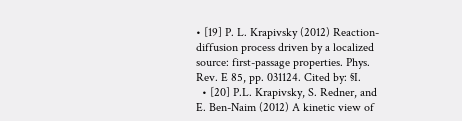• [19] P. L. Krapivsky (2012) Reaction-diffusion process driven by a localized source: first-passage properties. Phys. Rev. E 85, pp. 031124. Cited by: §I.
  • [20] P.L. Krapivsky, S. Redner, and E. Ben-Naim (2012) A kinetic view of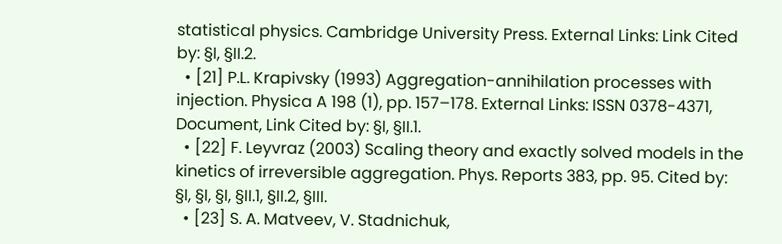statistical physics. Cambridge University Press. External Links: Link Cited by: §I, §II.2.
  • [21] P.L. Krapivsky (1993) Aggregation-annihilation processes with injection. Physica A 198 (1), pp. 157–178. External Links: ISSN 0378-4371, Document, Link Cited by: §I, §II.1.
  • [22] F. Leyvraz (2003) Scaling theory and exactly solved models in the kinetics of irreversible aggregation. Phys. Reports 383, pp. 95. Cited by: §I, §I, §I, §II.1, §II.2, §III.
  • [23] S. A. Matveev, V. Stadnichuk,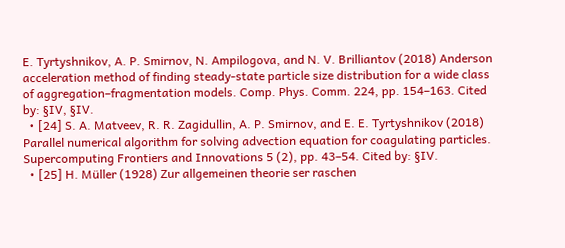E. Tyrtyshnikov, A. P. Smirnov, N. Ampilogova, and N. V. Brilliantov (2018) Anderson acceleration method of finding steady-state particle size distribution for a wide class of aggregation–fragmentation models. Comp. Phys. Comm. 224, pp. 154–163. Cited by: §IV, §IV.
  • [24] S. A. Matveev, R. R. Zagidullin, A. P. Smirnov, and E. E. Tyrtyshnikov (2018) Parallel numerical algorithm for solving advection equation for coagulating particles. Supercomputing Frontiers and Innovations 5 (2), pp. 43–54. Cited by: §IV.
  • [25] H. Müller (1928) Zur allgemeinen theorie ser raschen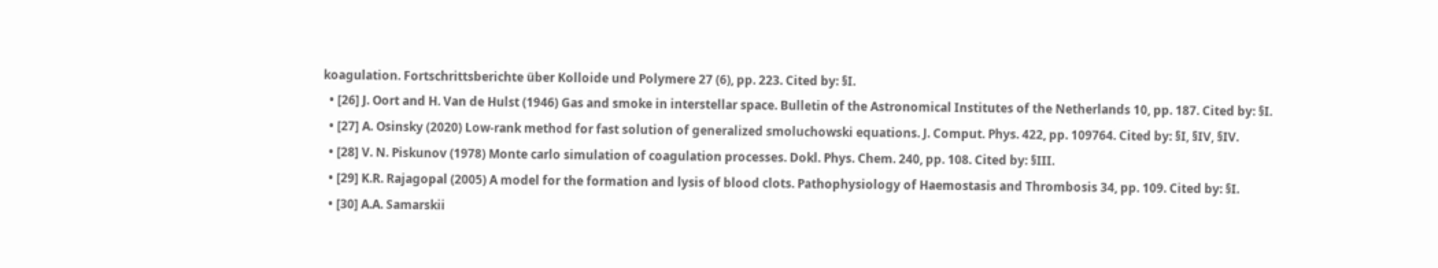koagulation. Fortschrittsberichte über Kolloide und Polymere 27 (6), pp. 223. Cited by: §I.
  • [26] J. Oort and H. Van de Hulst (1946) Gas and smoke in interstellar space. Bulletin of the Astronomical Institutes of the Netherlands 10, pp. 187. Cited by: §I.
  • [27] A. Osinsky (2020) Low-rank method for fast solution of generalized smoluchowski equations. J. Comput. Phys. 422, pp. 109764. Cited by: §I, §IV, §IV.
  • [28] V. N. Piskunov (1978) Monte carlo simulation of coagulation processes. Dokl. Phys. Chem. 240, pp. 108. Cited by: §III.
  • [29] K.R. Rajagopal (2005) A model for the formation and lysis of blood clots. Pathophysiology of Haemostasis and Thrombosis 34, pp. 109. Cited by: §I.
  • [30] A.A. Samarskii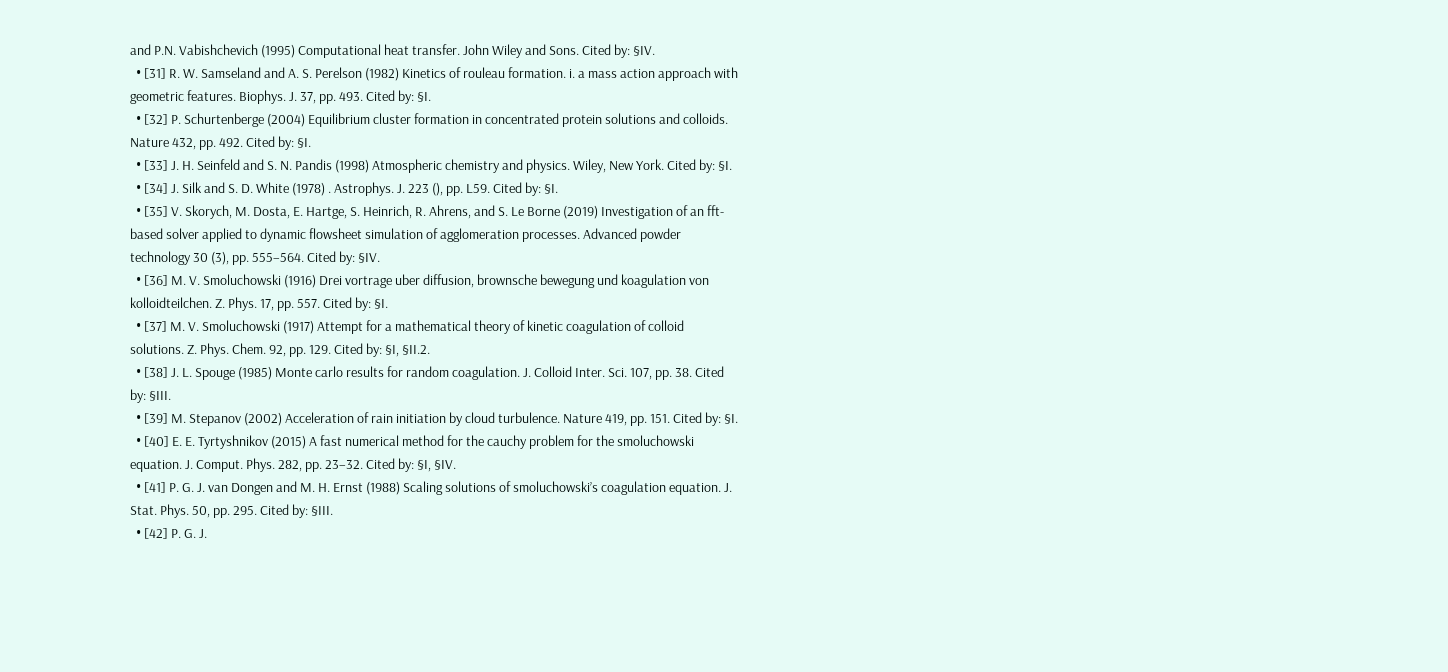and P.N. Vabishchevich (1995) Computational heat transfer. John Wiley and Sons. Cited by: §IV.
  • [31] R. W. Samseland and A. S. Perelson (1982) Kinetics of rouleau formation. i. a mass action approach with geometric features. Biophys. J. 37, pp. 493. Cited by: §I.
  • [32] P. Schurtenberge (2004) Equilibrium cluster formation in concentrated protein solutions and colloids. Nature 432, pp. 492. Cited by: §I.
  • [33] J. H. Seinfeld and S. N. Pandis (1998) Atmospheric chemistry and physics. Wiley, New York. Cited by: §I.
  • [34] J. Silk and S. D. White (1978) . Astrophys. J. 223 (), pp. L59. Cited by: §I.
  • [35] V. Skorych, M. Dosta, E. Hartge, S. Heinrich, R. Ahrens, and S. Le Borne (2019) Investigation of an fft-based solver applied to dynamic flowsheet simulation of agglomeration processes. Advanced powder technology 30 (3), pp. 555–564. Cited by: §IV.
  • [36] M. V. Smoluchowski (1916) Drei vortrage uber diffusion, brownsche bewegung und koagulation von kolloidteilchen. Z. Phys. 17, pp. 557. Cited by: §I.
  • [37] M. V. Smoluchowski (1917) Attempt for a mathematical theory of kinetic coagulation of colloid solutions. Z. Phys. Chem. 92, pp. 129. Cited by: §I, §II.2.
  • [38] J. L. Spouge (1985) Monte carlo results for random coagulation. J. Colloid Inter. Sci. 107, pp. 38. Cited by: §III.
  • [39] M. Stepanov (2002) Acceleration of rain initiation by cloud turbulence. Nature 419, pp. 151. Cited by: §I.
  • [40] E. E. Tyrtyshnikov (2015) A fast numerical method for the cauchy problem for the smoluchowski equation. J. Comput. Phys. 282, pp. 23–32. Cited by: §I, §IV.
  • [41] P. G. J. van Dongen and M. H. Ernst (1988) Scaling solutions of smoluchowski’s coagulation equation. J. Stat. Phys. 50, pp. 295. Cited by: §III.
  • [42] P. G. J.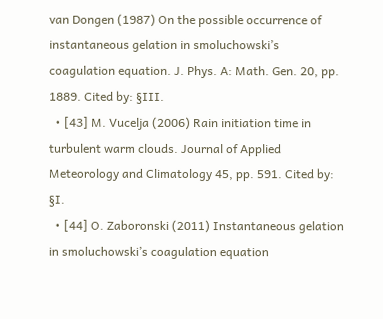van Dongen (1987) On the possible occurrence of instantaneous gelation in smoluchowski’s coagulation equation. J. Phys. A: Math. Gen. 20, pp. 1889. Cited by: §III.
  • [43] M. Vucelja (2006) Rain initiation time in turbulent warm clouds. Journal of Applied Meteorology and Climatology 45, pp. 591. Cited by: §I.
  • [44] O. Zaboronski (2011) Instantaneous gelation in smoluchowski’s coagulation equation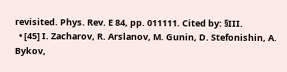revisited. Phys. Rev. E 84, pp. 011111. Cited by: §III.
  • [45] I. Zacharov, R. Arslanov, M. Gunin, D. Stefonishin, A. Bykov,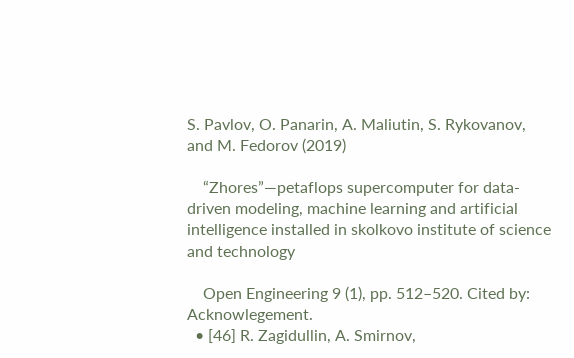S. Pavlov, O. Panarin, A. Maliutin, S. Rykovanov, and M. Fedorov (2019)

    “Zhores”—petaflops supercomputer for data-driven modeling, machine learning and artificial intelligence installed in skolkovo institute of science and technology

    Open Engineering 9 (1), pp. 512–520. Cited by: Acknowlegement.
  • [46] R. Zagidullin, A. Smirnov,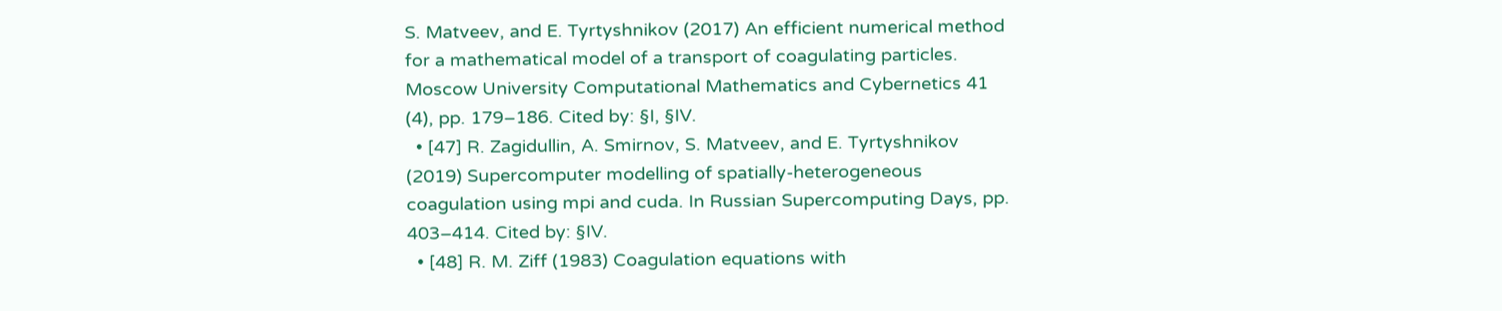S. Matveev, and E. Tyrtyshnikov (2017) An efficient numerical method for a mathematical model of a transport of coagulating particles. Moscow University Computational Mathematics and Cybernetics 41 (4), pp. 179–186. Cited by: §I, §IV.
  • [47] R. Zagidullin, A. Smirnov, S. Matveev, and E. Tyrtyshnikov (2019) Supercomputer modelling of spatially-heterogeneous coagulation using mpi and cuda. In Russian Supercomputing Days, pp. 403–414. Cited by: §IV.
  • [48] R. M. Ziff (1983) Coagulation equations with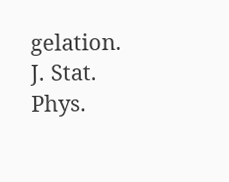gelation. J. Stat. Phys.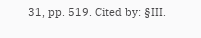31, pp. 519. Cited by: §III.